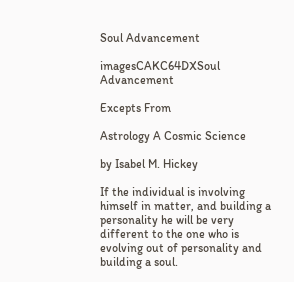Soul Advancement

imagesCAKC64DXSoul Advancement

Excepts From

Astrology A Cosmic Science

by Isabel M. Hickey

If the individual is involving himself in matter, and building a personality he will be very different to the one who is evolving out of personality and building a soul.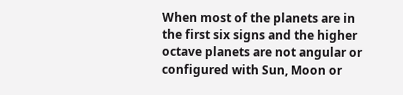When most of the planets are in the first six signs and the higher octave planets are not angular or configured with Sun, Moon or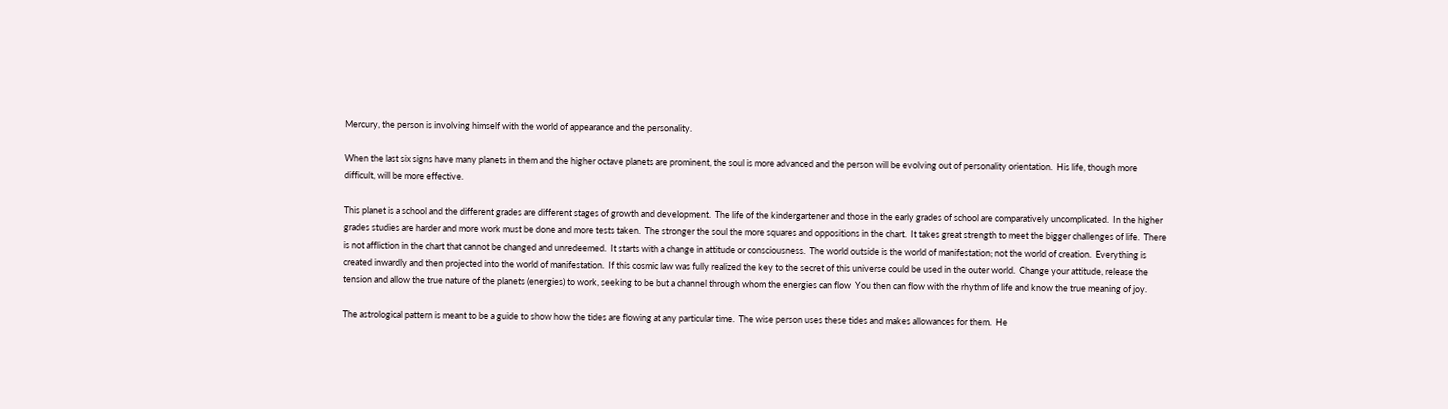Mercury, the person is involving himself with the world of appearance and the personality.

When the last six signs have many planets in them and the higher octave planets are prominent, the soul is more advanced and the person will be evolving out of personality orientation.  His life, though more difficult, will be more effective.

This planet is a school and the different grades are different stages of growth and development.  The life of the kindergartener and those in the early grades of school are comparatively uncomplicated.  In the higher grades studies are harder and more work must be done and more tests taken.  The stronger the soul the more squares and oppositions in the chart.  It takes great strength to meet the bigger challenges of life.  There is not affliction in the chart that cannot be changed and unredeemed.  It starts with a change in attitude or consciousness.  The world outside is the world of manifestation; not the world of creation.  Everything is created inwardly and then projected into the world of manifestation.  If this cosmic law was fully realized the key to the secret of this universe could be used in the outer world.  Change your attitude, release the tension and allow the true nature of the planets (energies) to work, seeking to be but a channel through whom the energies can flow  You then can flow with the rhythm of life and know the true meaning of joy.

The astrological pattern is meant to be a guide to show how the tides are flowing at any particular time.  The wise person uses these tides and makes allowances for them.  He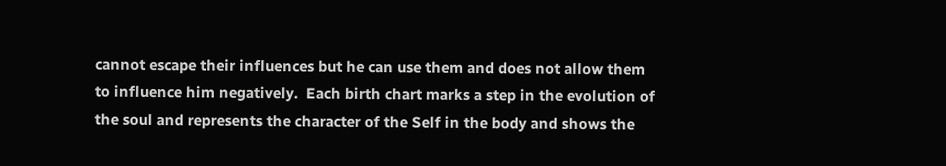cannot escape their influences but he can use them and does not allow them to influence him negatively.  Each birth chart marks a step in the evolution of the soul and represents the character of the Self in the body and shows the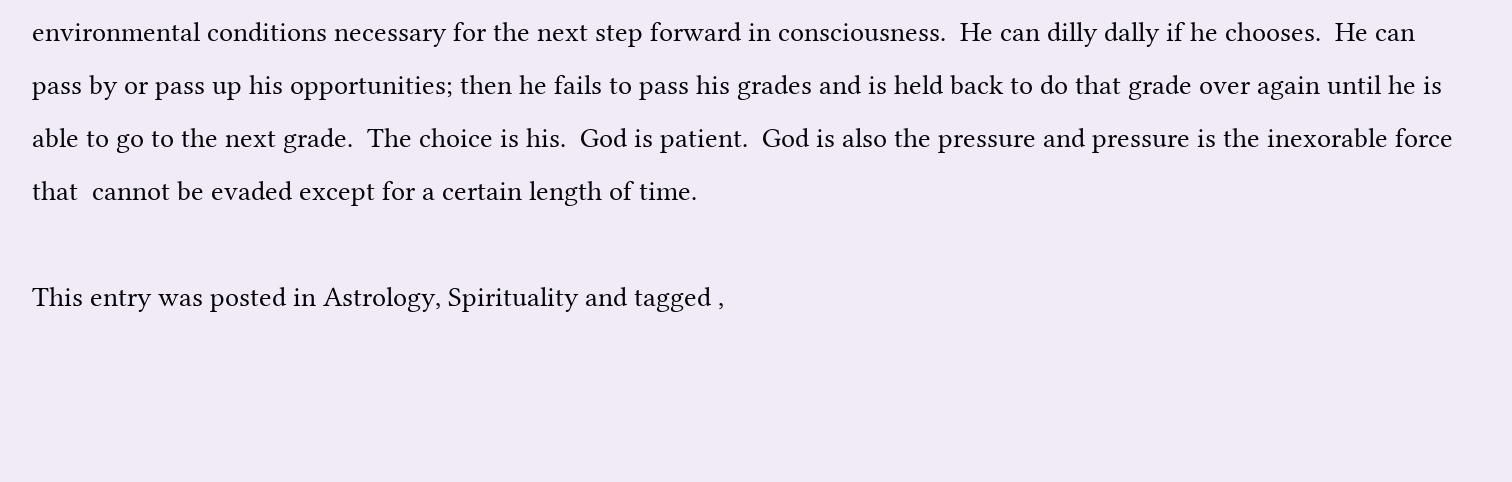environmental conditions necessary for the next step forward in consciousness.  He can dilly dally if he chooses.  He can pass by or pass up his opportunities; then he fails to pass his grades and is held back to do that grade over again until he is able to go to the next grade.  The choice is his.  God is patient.  God is also the pressure and pressure is the inexorable force that  cannot be evaded except for a certain length of time.

This entry was posted in Astrology, Spirituality and tagged ,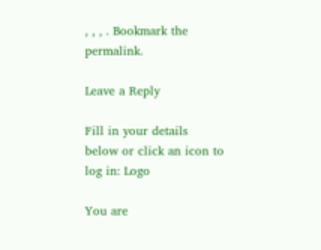, , , . Bookmark the permalink.

Leave a Reply

Fill in your details below or click an icon to log in: Logo

You are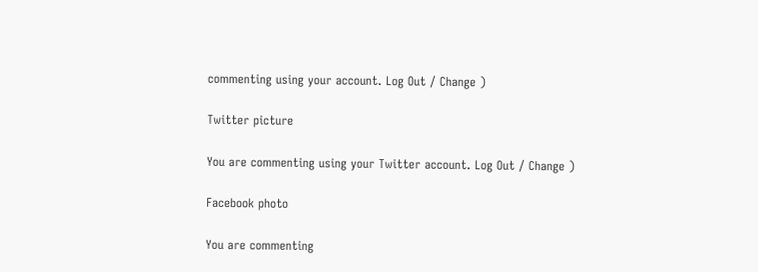commenting using your account. Log Out / Change )

Twitter picture

You are commenting using your Twitter account. Log Out / Change )

Facebook photo

You are commenting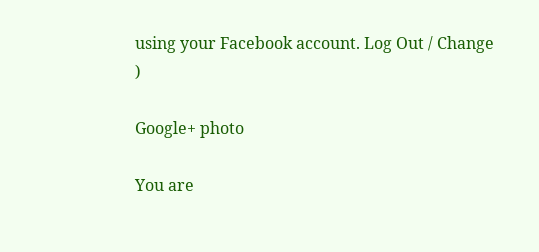using your Facebook account. Log Out / Change )

Google+ photo

You are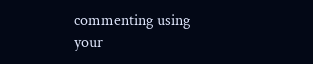commenting using your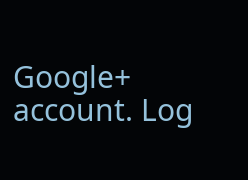Google+ account. Log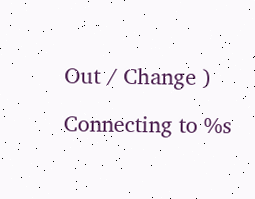Out / Change )

Connecting to %s